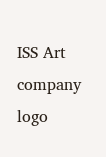ISS Art company logo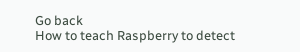Go back
How to teach Raspberry to detect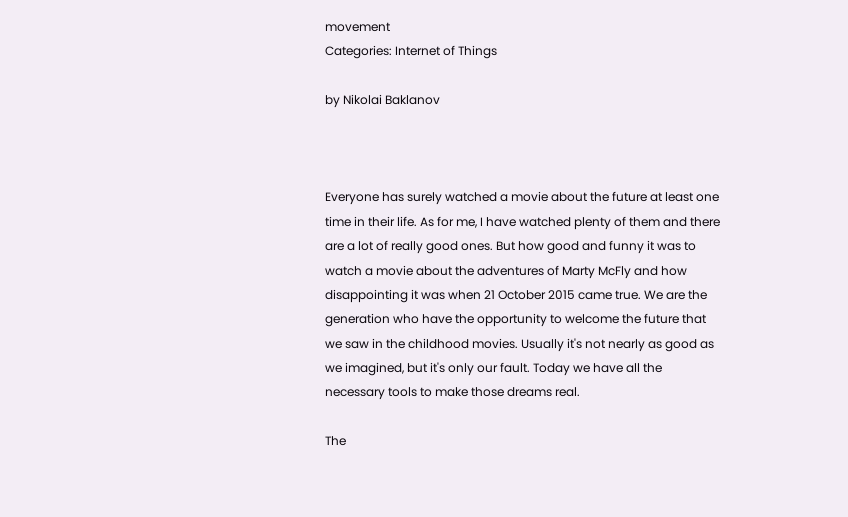movement
Categories: Internet of Things

by Nikolai Baklanov



Everyone has surely watched a movie about the future at least one time in their life. As for me, I have watched plenty of them and there are a lot of really good ones. But how good and funny it was to watch a movie about the adventures of Marty McFly and how disappointing it was when 21 October 2015 came true. We are the generation who have the opportunity to welcome the future that we saw in the childhood movies. Usually it's not nearly as good as we imagined, but it's only our fault. Today we have all the necessary tools to make those dreams real.

The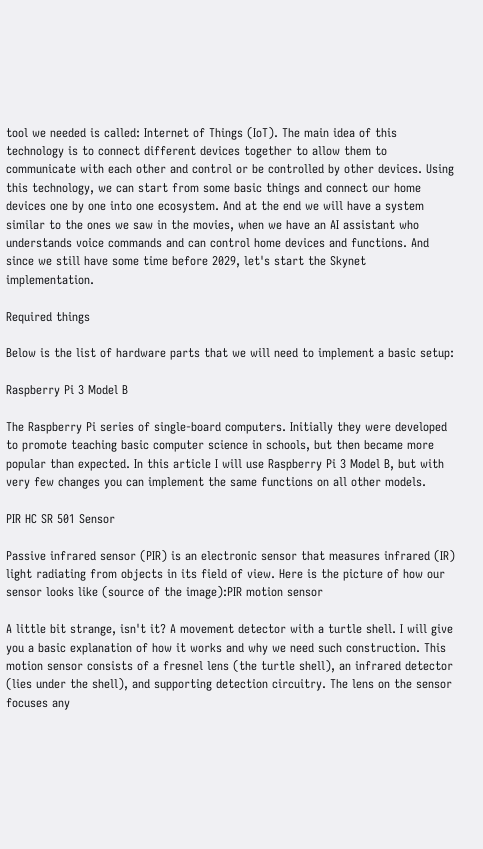tool we needed is called: Internet of Things (IoT). The main idea of this technology is to connect different devices together to allow them to communicate with each other and control or be controlled by other devices. Using this technology, we can start from some basic things and connect our home devices one by one into one ecosystem. And at the end we will have a system similar to the ones we saw in the movies, when we have an AI assistant who understands voice commands and can control home devices and functions. And since we still have some time before 2029, let's start the Skynet implementation.

Required things

Below is the list of hardware parts that we will need to implement a basic setup:

Raspberry Pi 3 Model B

The Raspberry Pi series of single-board computers. Initially they were developed to promote teaching basic computer science in schools, but then became more popular than expected. In this article I will use Raspberry Pi 3 Model B, but with very few changes you can implement the same functions on all other models.

PIR HC SR 501 Sensor

Passive infrared sensor (PIR) is an electronic sensor that measures infrared (IR) light radiating from objects in its field of view. Here is the picture of how our sensor looks like (source of the image):PIR motion sensor

A little bit strange, isn't it? A movement detector with a turtle shell. I will give you a basic explanation of how it works and why we need such construction. This motion sensor consists of a fresnel lens (the turtle shell), an infrared detector (lies under the shell), and supporting detection circuitry. The lens on the sensor focuses any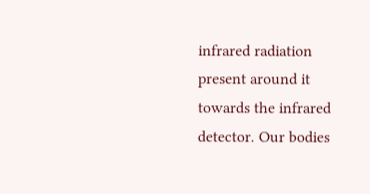infrared radiation present around it towards the infrared detector. Our bodies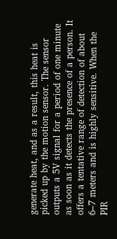generate heat, and as a result, this heat is picked up by the motion sensor. The sensor outputs a 5V signal for a period of one minute as soon as it detects the presence of a person. It offers a tentative range of detection of about 6–7 meters and is highly sensitive. When the PIR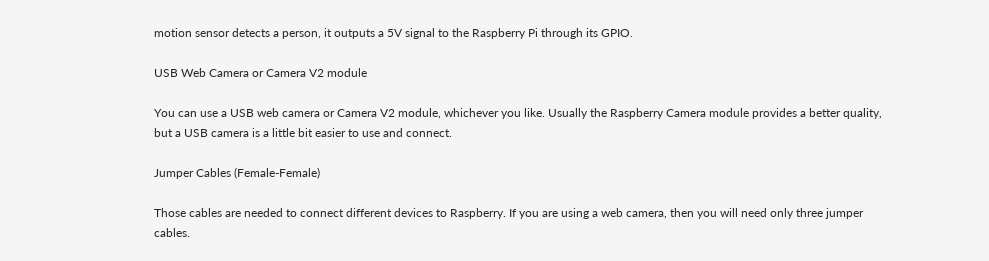motion sensor detects a person, it outputs a 5V signal to the Raspberry Pi through its GPIO.

USB Web Camera or Camera V2 module

You can use a USB web camera or Camera V2 module, whichever you like. Usually the Raspberry Camera module provides a better quality, but a USB camera is a little bit easier to use and connect.

Jumper Cables (Female-Female)

Those cables are needed to connect different devices to Raspberry. If you are using a web camera, then you will need only three jumper cables.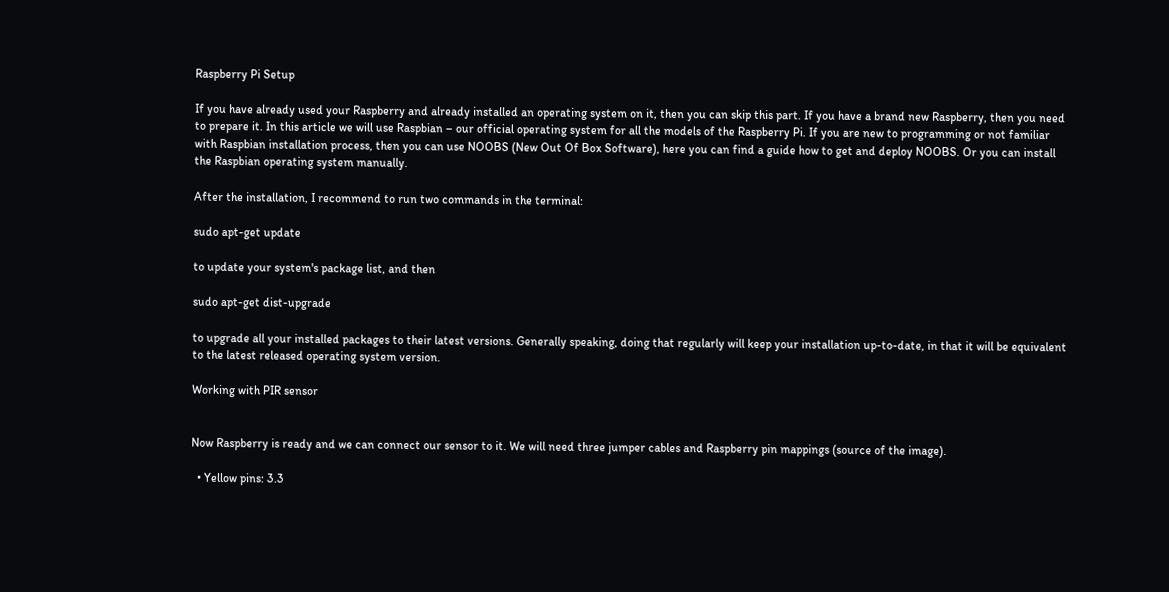Raspberry Pi Setup

If you have already used your Raspberry and already installed an operating system on it, then you can skip this part. If you have a brand new Raspberry, then you need to prepare it. In this article we will use Raspbian – our official operating system for all the models of the Raspberry Pi. If you are new to programming or not familiar with Raspbian installation process, then you can use NOOBS (New Out Of Box Software), here you can find a guide how to get and deploy NOOBS. Or you can install the Raspbian operating system manually.

After the installation, I recommend to run two commands in the terminal:

sudo apt-get update

to update your system's package list, and then

sudo apt-get dist-upgrade

to upgrade all your installed packages to their latest versions. Generally speaking, doing that regularly will keep your installation up-to-date, in that it will be equivalent to the latest released operating system version.

Working with PIR sensor


Now Raspberry is ready and we can connect our sensor to it. We will need three jumper cables and Raspberry pin mappings (source of the image).

  • Yellow pins: 3.3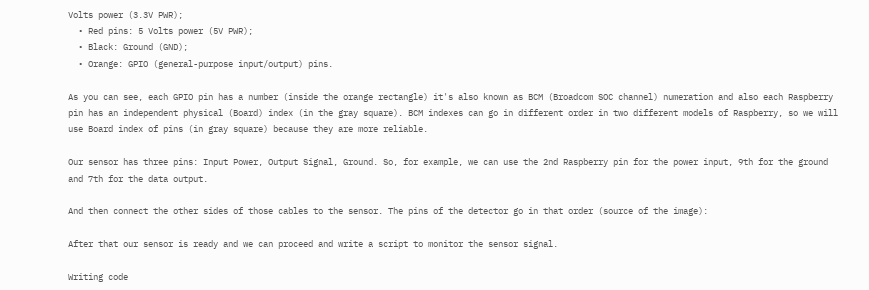Volts power (3.3V PWR);
  • Red pins: 5 Volts power (5V PWR);
  • Black: Ground (GND);
  • Orange: GPIO (general-purpose input/output) pins.

As you can see, each GPIO pin has a number (inside the orange rectangle) it's also known as BCM (Broadcom SOC channel) numeration and also each Raspberry pin has an independent physical (Board) index (in the gray square). BCM indexes can go in different order in two different models of Raspberry, so we will use Board index of pins (in gray square) because they are more reliable.

Our sensor has three pins: Input Power, Output Signal, Ground. So, for example, we can use the 2nd Raspberry pin for the power input, 9th for the ground and 7th for the data output.

And then connect the other sides of those cables to the sensor. The pins of the detector go in that order (source of the image):

After that our sensor is ready and we can proceed and write a script to monitor the sensor signal.

Writing code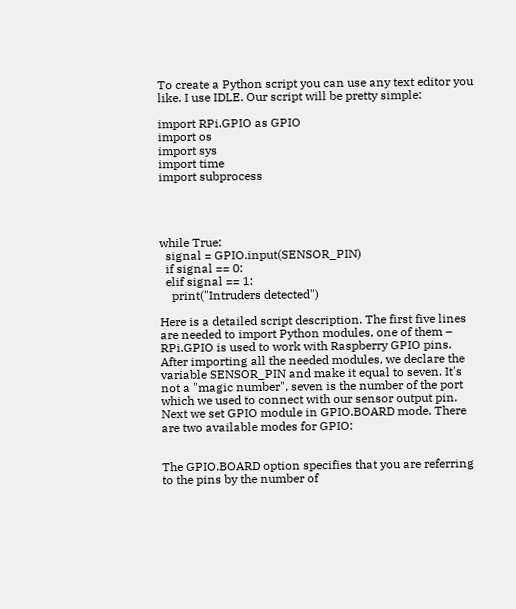To create a Python script you can use any text editor you like. I use IDLE. Our script will be pretty simple:

import RPi.GPIO as GPIO
import os
import sys
import time
import subprocess




while True:
  signal = GPIO.input(SENSOR_PIN)
  if signal == 0:
  elif signal == 1:
    print("Intruders detected")

Here is a detailed script description. The first five lines are needed to import Python modules, one of them – RPi.GPIO is used to work with Raspberry GPIO pins. After importing all the needed modules, we declare the variable SENSOR_PIN and make it equal to seven. It's not a "magic number", seven is the number of the port which we used to connect with our sensor output pin. Next we set GPIO module in GPIO.BOARD mode. There are two available modes for GPIO:


The GPIO.BOARD option specifies that you are referring to the pins by the number of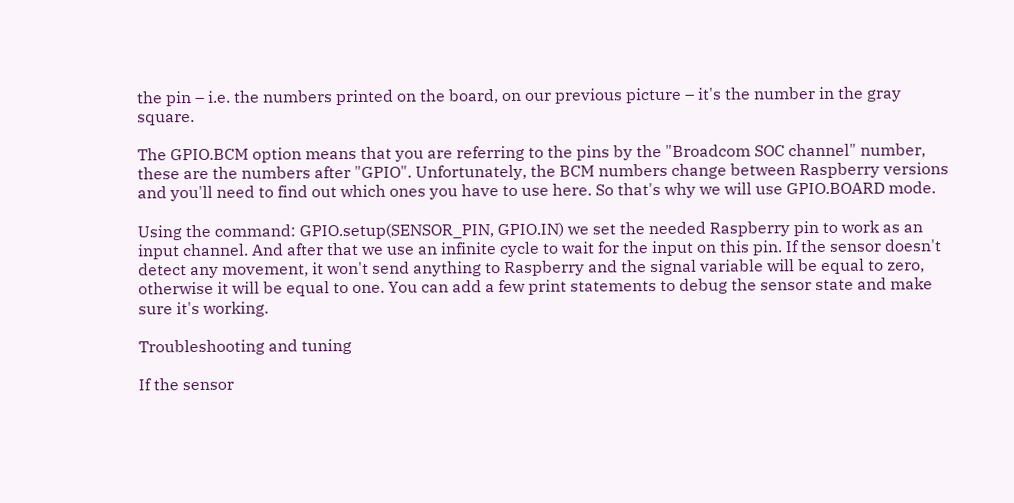the pin – i.e. the numbers printed on the board, on our previous picture – it's the number in the gray square.

The GPIO.BCM option means that you are referring to the pins by the "Broadcom SOC channel" number, these are the numbers after "GPIO". Unfortunately, the BCM numbers change between Raspberry versions and you'll need to find out which ones you have to use here. So that's why we will use GPIO.BOARD mode.

Using the command: GPIO.setup(SENSOR_PIN, GPIO.IN) we set the needed Raspberry pin to work as an input channel. And after that we use an infinite cycle to wait for the input on this pin. If the sensor doesn't detect any movement, it won't send anything to Raspberry and the signal variable will be equal to zero, otherwise it will be equal to one. You can add a few print statements to debug the sensor state and make sure it's working.

Troubleshooting and tuning

If the sensor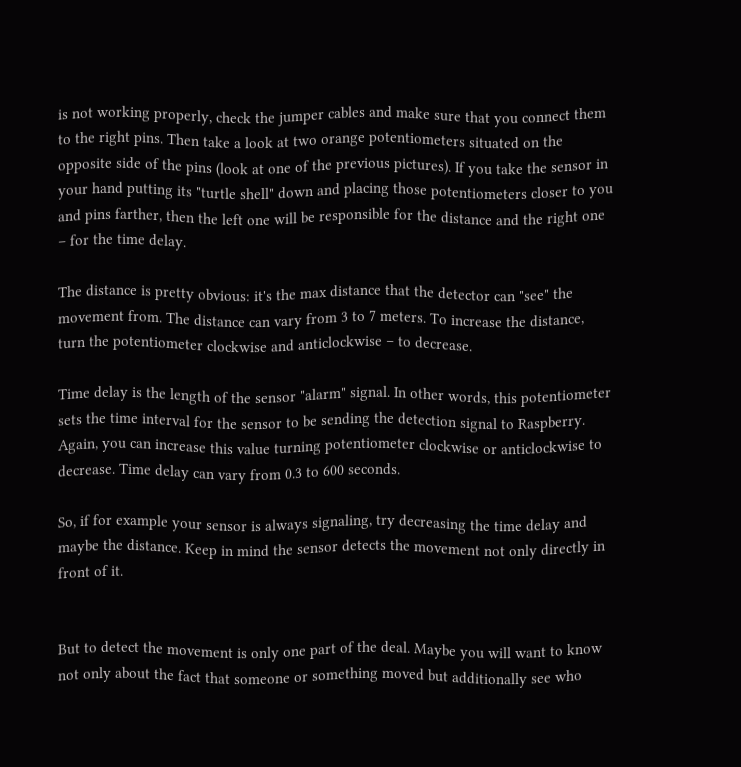is not working properly, check the jumper cables and make sure that you connect them to the right pins. Then take a look at two orange potentiometers situated on the opposite side of the pins (look at one of the previous pictures). If you take the sensor in your hand putting its "turtle shell" down and placing those potentiometers closer to you and pins farther, then the left one will be responsible for the distance and the right one – for the time delay.

The distance is pretty obvious: it's the max distance that the detector can "see" the movement from. The distance can vary from 3 to 7 meters. To increase the distance, turn the potentiometer clockwise and anticlockwise – to decrease.

Time delay is the length of the sensor "alarm" signal. In other words, this potentiometer sets the time interval for the sensor to be sending the detection signal to Raspberry. Again, you can increase this value turning potentiometer clockwise or anticlockwise to decrease. Time delay can vary from 0.3 to 600 seconds.

So, if for example your sensor is always signaling, try decreasing the time delay and maybe the distance. Keep in mind the sensor detects the movement not only directly in front of it.


But to detect the movement is only one part of the deal. Maybe you will want to know not only about the fact that someone or something moved but additionally see who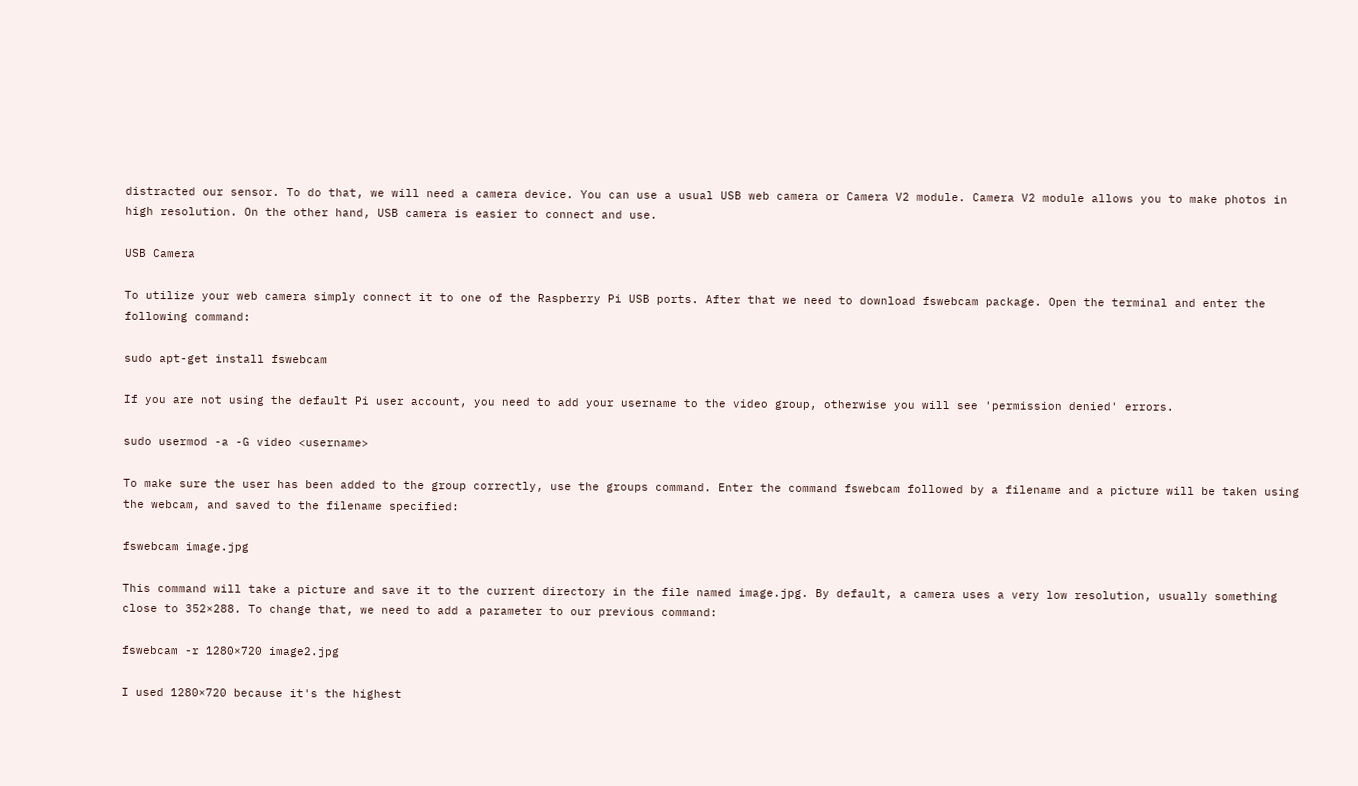distracted our sensor. To do that, we will need a camera device. You can use a usual USB web camera or Camera V2 module. Camera V2 module allows you to make photos in high resolution. On the other hand, USB camera is easier to connect and use.

USB Camera

To utilize your web camera simply connect it to one of the Raspberry Pi USB ports. After that we need to download fswebcam package. Open the terminal and enter the following command:

sudo apt-get install fswebcam

If you are not using the default Pi user account, you need to add your username to the video group, otherwise you will see 'permission denied' errors.

sudo usermod -a -G video <username>

To make sure the user has been added to the group correctly, use the groups command. Enter the command fswebcam followed by a filename and a picture will be taken using the webcam, and saved to the filename specified:

fswebcam image.jpg

This command will take a picture and save it to the current directory in the file named image.jpg. By default, a camera uses a very low resolution, usually something close to 352×288. To change that, we need to add a parameter to our previous command:

fswebcam -r 1280×720 image2.jpg

I used 1280×720 because it's the highest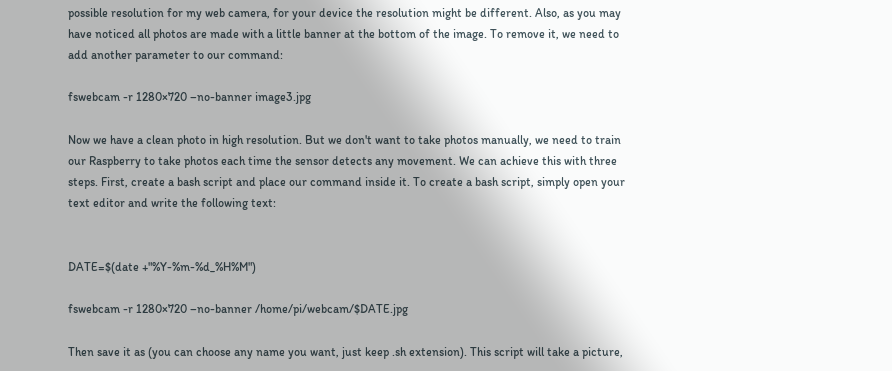possible resolution for my web camera, for your device the resolution might be different. Also, as you may have noticed all photos are made with a little banner at the bottom of the image. To remove it, we need to add another parameter to our command:

fswebcam -r 1280×720 –no-banner image3.jpg

Now we have a clean photo in high resolution. But we don't want to take photos manually, we need to train our Raspberry to take photos each time the sensor detects any movement. We can achieve this with three steps. First, create a bash script and place our command inside it. To create a bash script, simply open your text editor and write the following text:


DATE=$(date +"%Y-%m-%d_%H%M")

fswebcam -r 1280×720 –no-banner /home/pi/webcam/$DATE.jpg

Then save it as (you can choose any name you want, just keep .sh extension). This script will take a picture,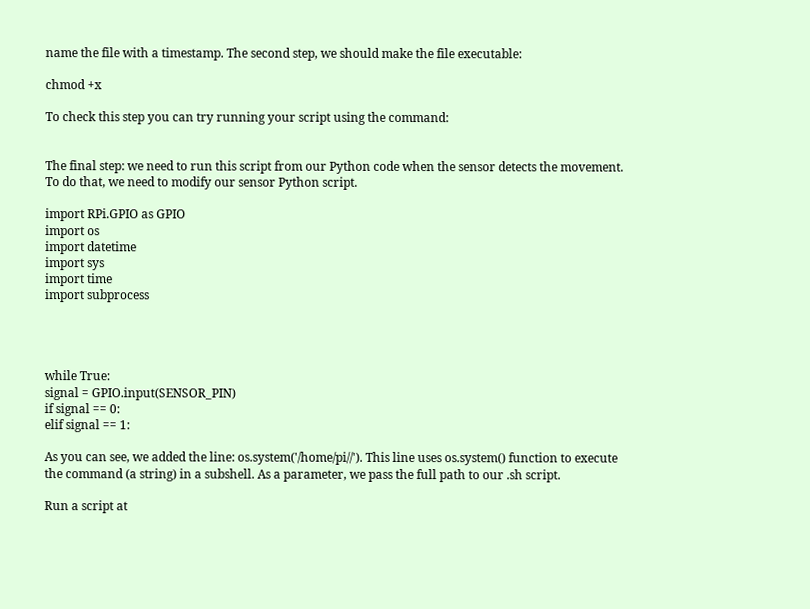name the file with a timestamp. The second step, we should make the file executable:

chmod +x

To check this step you can try running your script using the command:


The final step: we need to run this script from our Python code when the sensor detects the movement. To do that, we need to modify our sensor Python script.

import RPi.GPIO as GPIO
import os
import datetime
import sys
import time
import subprocess




while True:
signal = GPIO.input(SENSOR_PIN)
if signal == 0:
elif signal == 1:

As you can see, we added the line: os.system('/home/pi//'). This line uses os.system() function to execute the command (a string) in a subshell. As a parameter, we pass the full path to our .sh script.

Run a script at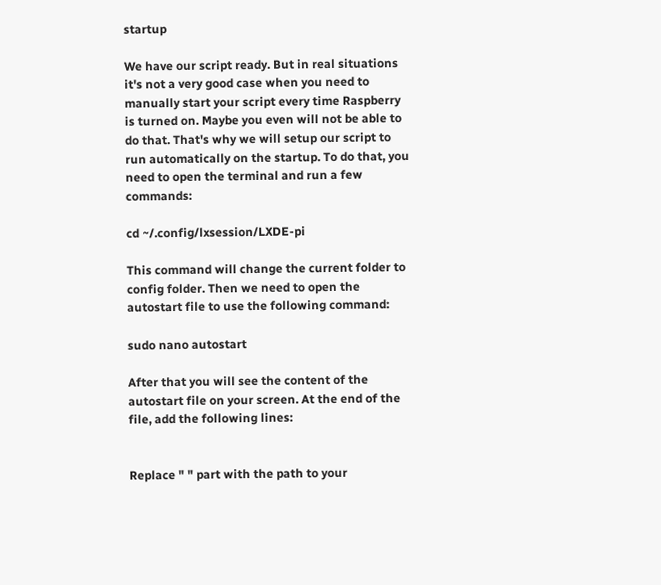startup

We have our script ready. But in real situations it's not a very good case when you need to manually start your script every time Raspberry is turned on. Maybe you even will not be able to do that. That's why we will setup our script to run automatically on the startup. To do that, you need to open the terminal and run a few commands:

cd ~/.config/lxsession/LXDE-pi

This command will change the current folder to config folder. Then we need to open the autostart file to use the following command:

sudo nano autostart

After that you will see the content of the autostart file on your screen. At the end of the file, add the following lines:


Replace " " part with the path to your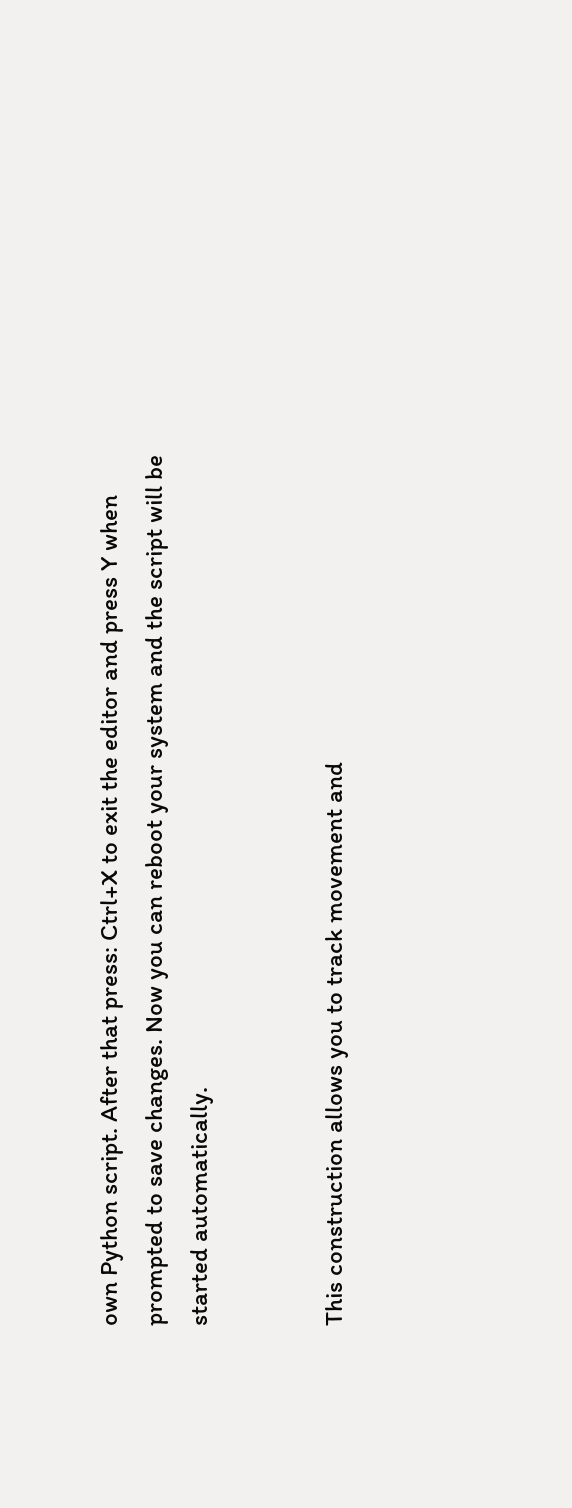own Python script. After that press: Ctrl+X to exit the editor and press Y when prompted to save changes. Now you can reboot your system and the script will be started automatically.


This construction allows you to track movement and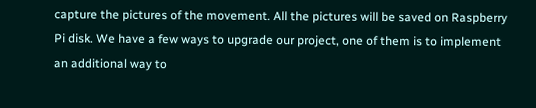capture the pictures of the movement. All the pictures will be saved on Raspberry Pi disk. We have a few ways to upgrade our project, one of them is to implement an additional way to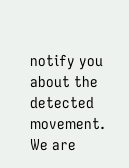notify you about the detected movement. We are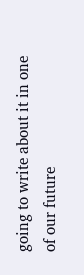going to write about it in one of our future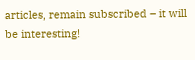articles, remain subscribed – it will be interesting!